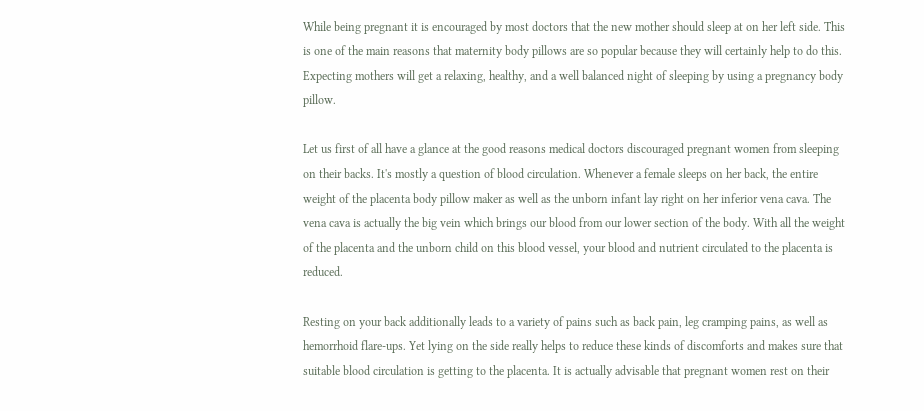While being pregnant it is encouraged by most doctors that the new mother should sleep at on her left side. This is one of the main reasons that maternity body pillows are so popular because they will certainly help to do this. Expecting mothers will get a relaxing, healthy, and a well balanced night of sleeping by using a pregnancy body pillow.

Let us first of all have a glance at the good reasons medical doctors discouraged pregnant women from sleeping on their backs. It's mostly a question of blood circulation. Whenever a female sleeps on her back, the entire weight of the placenta body pillow maker as well as the unborn infant lay right on her inferior vena cava. The vena cava is actually the big vein which brings our blood from our lower section of the body. With all the weight of the placenta and the unborn child on this blood vessel, your blood and nutrient circulated to the placenta is reduced.

Resting on your back additionally leads to a variety of pains such as back pain, leg cramping pains, as well as hemorrhoid flare-ups. Yet lying on the side really helps to reduce these kinds of discomforts and makes sure that suitable blood circulation is getting to the placenta. It is actually advisable that pregnant women rest on their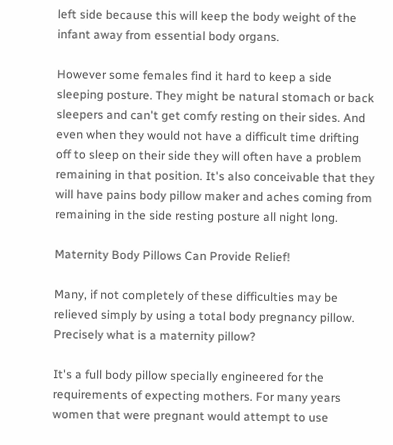left side because this will keep the body weight of the infant away from essential body organs.

However some females find it hard to keep a side sleeping posture. They might be natural stomach or back sleepers and can't get comfy resting on their sides. And even when they would not have a difficult time drifting off to sleep on their side they will often have a problem remaining in that position. It's also conceivable that they will have pains body pillow maker and aches coming from remaining in the side resting posture all night long.

Maternity Body Pillows Can Provide Relief!

Many, if not completely of these difficulties may be relieved simply by using a total body pregnancy pillow. Precisely what is a maternity pillow?

It's a full body pillow specially engineered for the requirements of expecting mothers. For many years women that were pregnant would attempt to use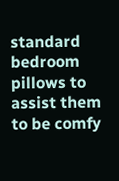standard bedroom pillows to assist them to be comfy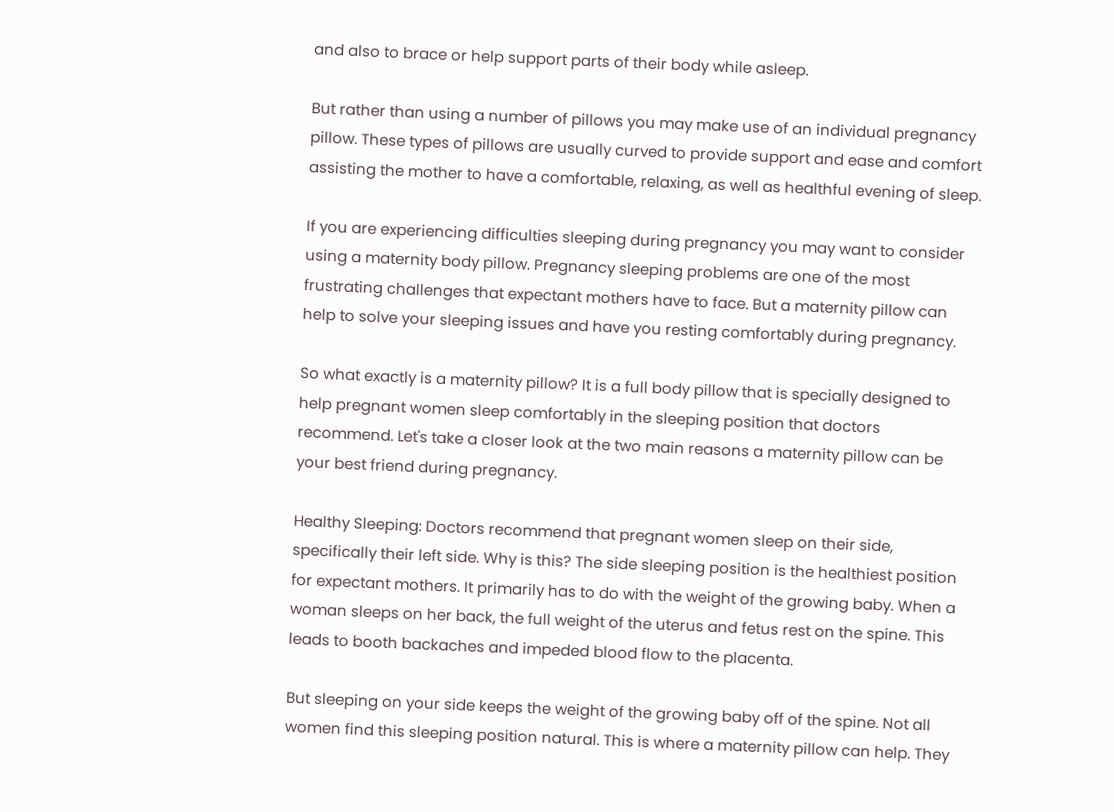and also to brace or help support parts of their body while asleep.

But rather than using a number of pillows you may make use of an individual pregnancy pillow. These types of pillows are usually curved to provide support and ease and comfort assisting the mother to have a comfortable, relaxing, as well as healthful evening of sleep.

If you are experiencing difficulties sleeping during pregnancy you may want to consider using a maternity body pillow. Pregnancy sleeping problems are one of the most frustrating challenges that expectant mothers have to face. But a maternity pillow can help to solve your sleeping issues and have you resting comfortably during pregnancy.

So what exactly is a maternity pillow? It is a full body pillow that is specially designed to help pregnant women sleep comfortably in the sleeping position that doctors recommend. Let's take a closer look at the two main reasons a maternity pillow can be your best friend during pregnancy.

Healthy Sleeping: Doctors recommend that pregnant women sleep on their side, specifically their left side. Why is this? The side sleeping position is the healthiest position for expectant mothers. It primarily has to do with the weight of the growing baby. When a woman sleeps on her back, the full weight of the uterus and fetus rest on the spine. This leads to booth backaches and impeded blood flow to the placenta.

But sleeping on your side keeps the weight of the growing baby off of the spine. Not all women find this sleeping position natural. This is where a maternity pillow can help. They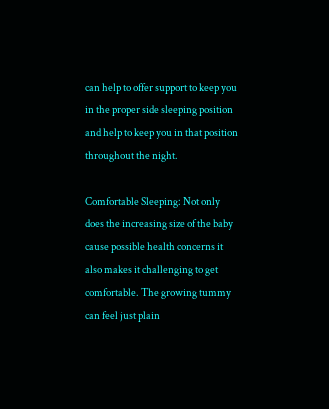can help to offer support to keep you in the proper side sleeping position and help to keep you in that position throughout the night.

Comfortable Sleeping: Not only does the increasing size of the baby cause possible health concerns it also makes it challenging to get comfortable. The growing tummy can feel just plain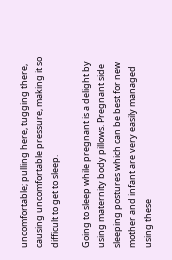uncomfortable; pulling here, tugging there, causing uncomfortable pressure, making it so difficult to get to sleep.

Going to sleep while pregnant is a delight by using maternity body pillows. Pregnant side sleeping postures which can be best for new mother and infant are very easily managed using these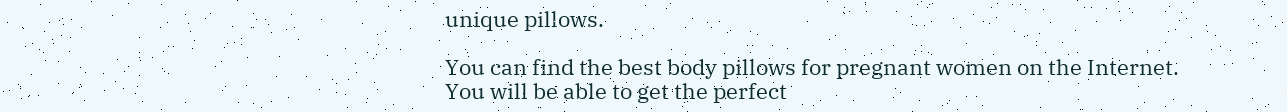unique pillows.

You can find the best body pillows for pregnant women on the Internet. You will be able to get the perfect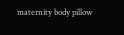maternity body pillow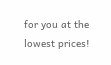for you at the lowest prices!